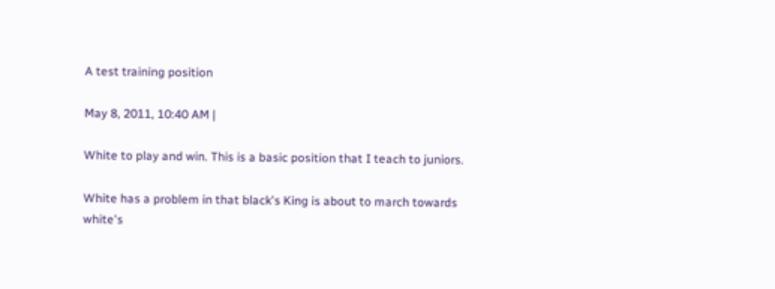A test training position

May 8, 2011, 10:40 AM |

White to play and win. This is a basic position that I teach to juniors.

White has a problem in that black's King is about to march towards white's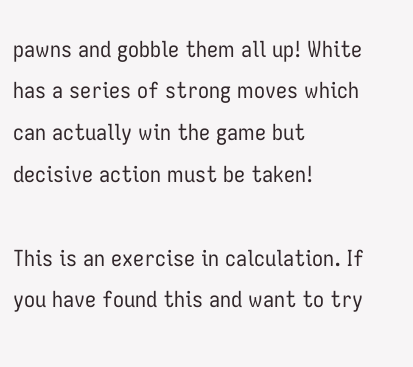pawns and gobble them all up! White has a series of strong moves which can actually win the game but decisive action must be taken!

This is an exercise in calculation. If you have found this and want to try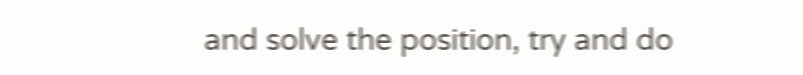and solve the position, try and do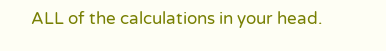ALL of the calculations in your head.